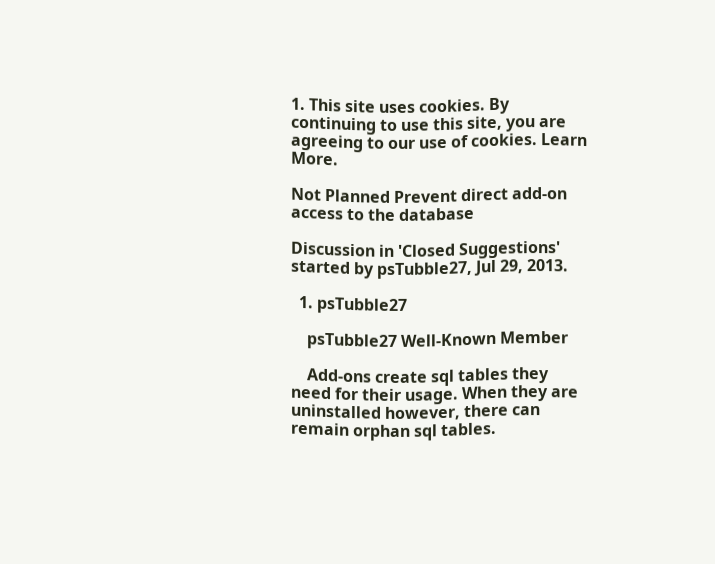1. This site uses cookies. By continuing to use this site, you are agreeing to our use of cookies. Learn More.

Not Planned Prevent direct add-on access to the database

Discussion in 'Closed Suggestions' started by psTubble27, Jul 29, 2013.

  1. psTubble27

    psTubble27 Well-Known Member

    Add-ons create sql tables they need for their usage. When they are uninstalled however, there can remain orphan sql tables.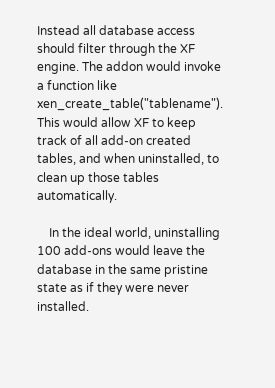Instead all database access should filter through the XF engine. The addon would invoke a function like xen_create_table("tablename"). This would allow XF to keep track of all add-on created tables, and when uninstalled, to clean up those tables automatically.

    In the ideal world, uninstalling 100 add-ons would leave the database in the same pristine state as if they were never installed.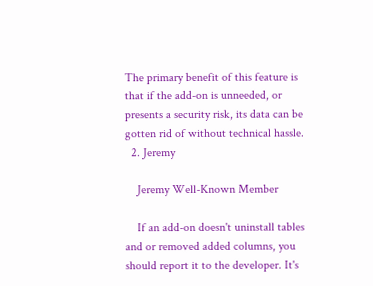The primary benefit of this feature is that if the add-on is unneeded, or presents a security risk, its data can be gotten rid of without technical hassle.
  2. Jeremy

    Jeremy Well-Known Member

    If an add-on doesn't uninstall tables and or removed added columns, you should report it to the developer. It's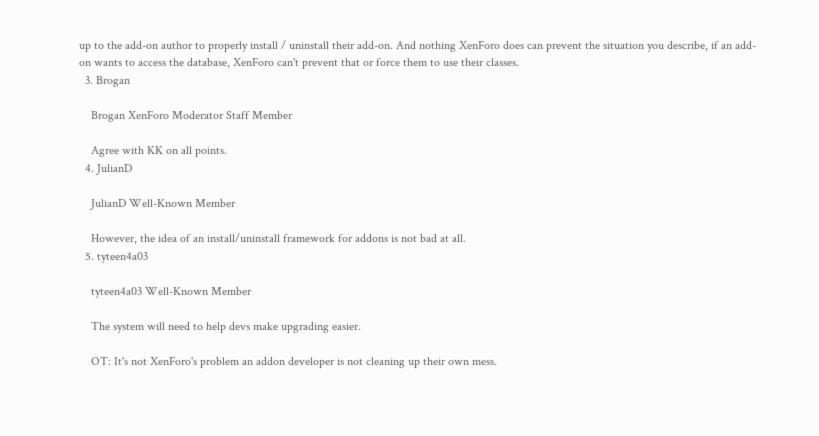up to the add-on author to properly install / uninstall their add-on. And nothing XenForo does can prevent the situation you describe, if an add-on wants to access the database, XenForo can't prevent that or force them to use their classes.
  3. Brogan

    Brogan XenForo Moderator Staff Member

    Agree with KK on all points.
  4. JulianD

    JulianD Well-Known Member

    However, the idea of an install/uninstall framework for addons is not bad at all.
  5. tyteen4a03

    tyteen4a03 Well-Known Member

    The system will need to help devs make upgrading easier.

    OT: It's not XenForo's problem an addon developer is not cleaning up their own mess.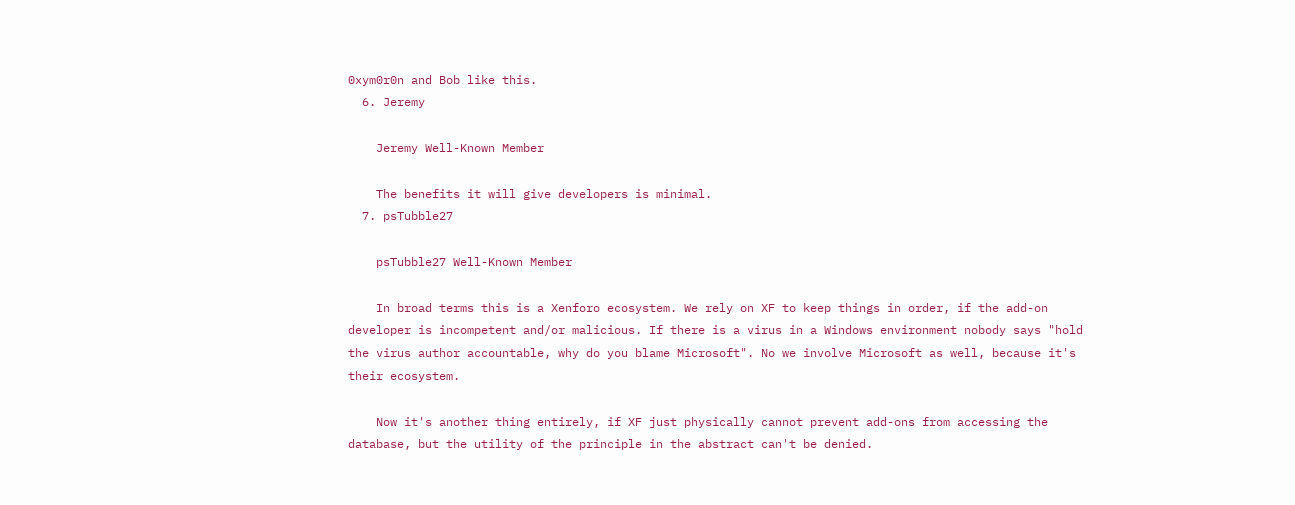0xym0r0n and Bob like this.
  6. Jeremy

    Jeremy Well-Known Member

    The benefits it will give developers is minimal.
  7. psTubble27

    psTubble27 Well-Known Member

    In broad terms this is a Xenforo ecosystem. We rely on XF to keep things in order, if the add-on developer is incompetent and/or malicious. If there is a virus in a Windows environment nobody says "hold the virus author accountable, why do you blame Microsoft". No we involve Microsoft as well, because it's their ecosystem.

    Now it's another thing entirely, if XF just physically cannot prevent add-ons from accessing the database, but the utility of the principle in the abstract can't be denied.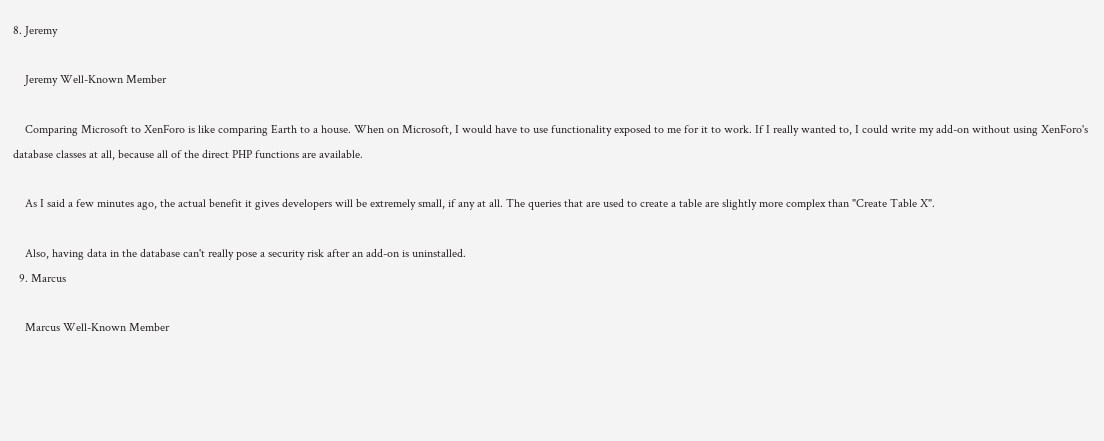8. Jeremy

    Jeremy Well-Known Member

    Comparing Microsoft to XenForo is like comparing Earth to a house. When on Microsoft, I would have to use functionality exposed to me for it to work. If I really wanted to, I could write my add-on without using XenForo's database classes at all, because all of the direct PHP functions are available.

    As I said a few minutes ago, the actual benefit it gives developers will be extremely small, if any at all. The queries that are used to create a table are slightly more complex than "Create Table X".

    Also, having data in the database can't really pose a security risk after an add-on is uninstalled.
  9. Marcus

    Marcus Well-Known Member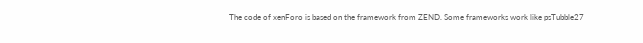The code of xenForo is based on the framework from ZEND. Some frameworks work like psTubble27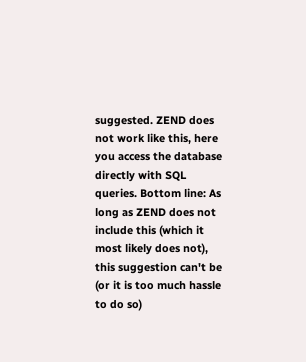suggested. ZEND does not work like this, here you access the database directly with SQL queries. Bottom line: As long as ZEND does not include this (which it most likely does not), this suggestion can't be (or it is too much hassle to do so)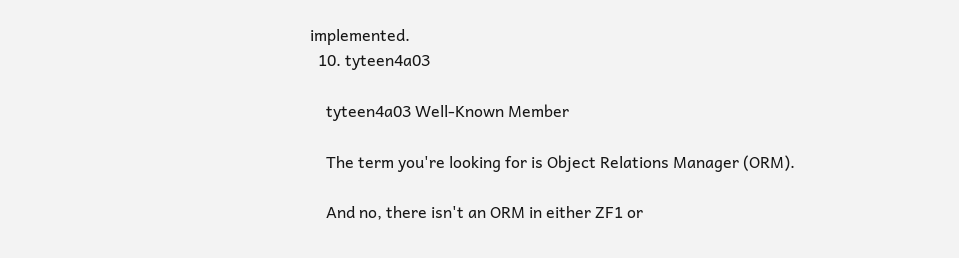implemented.
  10. tyteen4a03

    tyteen4a03 Well-Known Member

    The term you're looking for is Object Relations Manager (ORM).

    And no, there isn't an ORM in either ZF1 or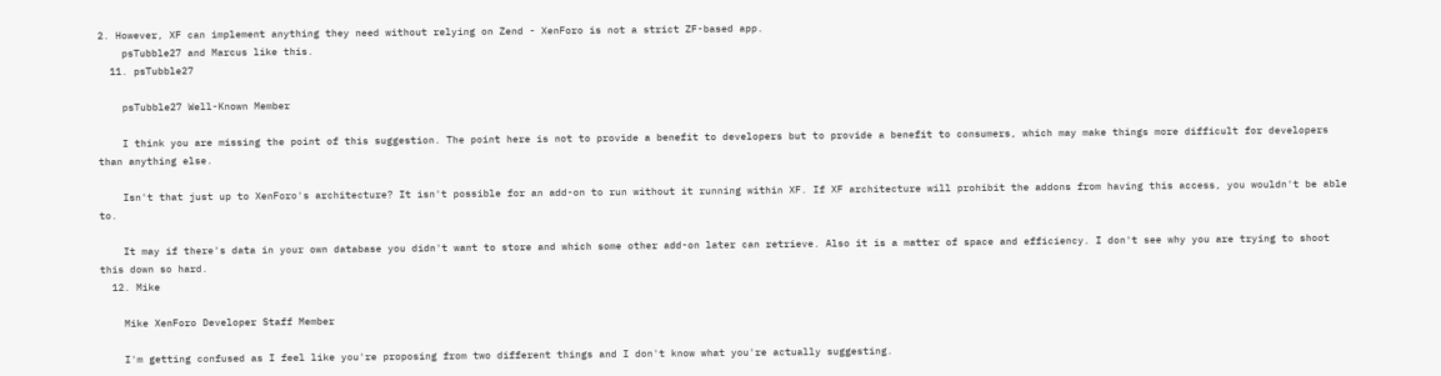2. However, XF can implement anything they need without relying on Zend - XenForo is not a strict ZF-based app.
    psTubble27 and Marcus like this.
  11. psTubble27

    psTubble27 Well-Known Member

    I think you are missing the point of this suggestion. The point here is not to provide a benefit to developers but to provide a benefit to consumers, which may make things more difficult for developers than anything else.

    Isn't that just up to XenForo's architecture? It isn't possible for an add-on to run without it running within XF. If XF architecture will prohibit the addons from having this access, you wouldn't be able to.

    It may if there's data in your own database you didn't want to store and which some other add-on later can retrieve. Also it is a matter of space and efficiency. I don't see why you are trying to shoot this down so hard.
  12. Mike

    Mike XenForo Developer Staff Member

    I'm getting confused as I feel like you're proposing from two different things and I don't know what you're actually suggesting.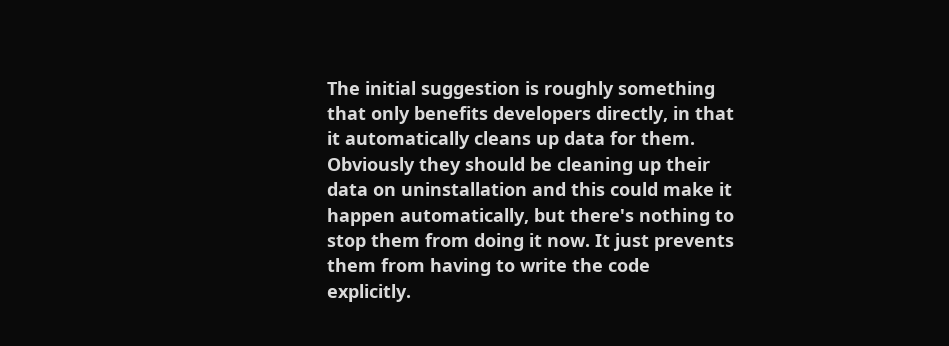The initial suggestion is roughly something that only benefits developers directly, in that it automatically cleans up data for them. Obviously they should be cleaning up their data on uninstallation and this could make it happen automatically, but there's nothing to stop them from doing it now. It just prevents them from having to write the code explicitly.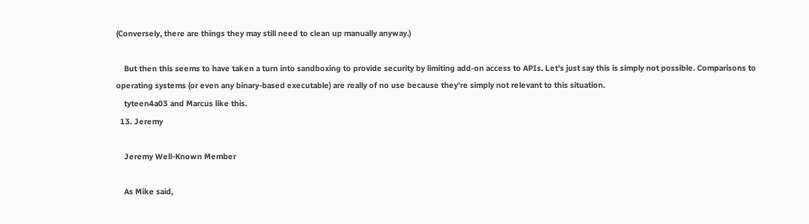(Conversely, there are things they may still need to clean up manually anyway.)

    But then this seems to have taken a turn into sandboxing to provide security by limiting add-on access to APIs. Let's just say this is simply not possible. Comparisons to operating systems (or even any binary-based executable) are really of no use because they're simply not relevant to this situation.
    tyteen4a03 and Marcus like this.
  13. Jeremy

    Jeremy Well-Known Member

    As Mike said,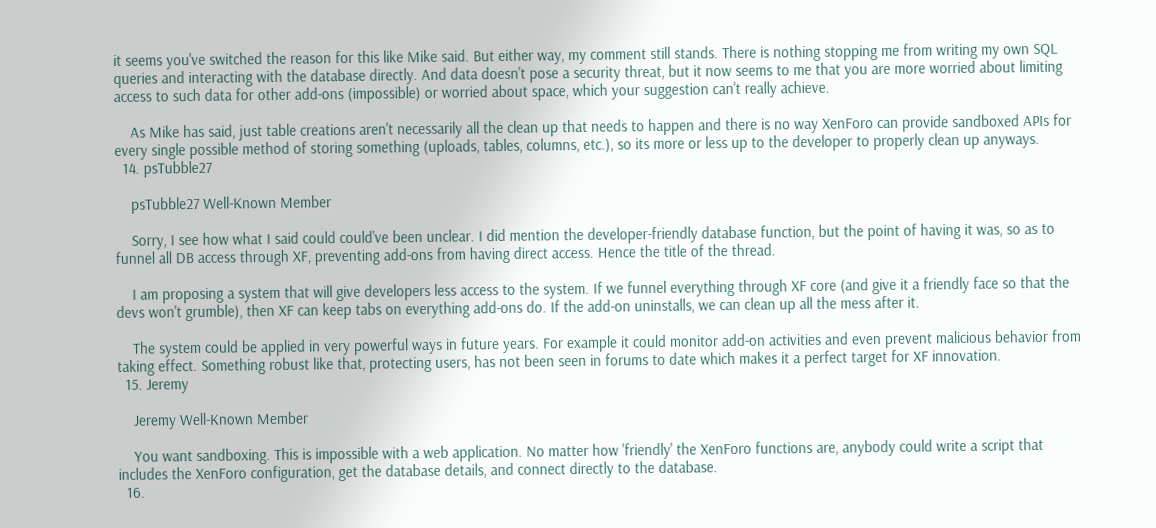it seems you've switched the reason for this like Mike said. But either way, my comment still stands. There is nothing stopping me from writing my own SQL queries and interacting with the database directly. And data doesn't pose a security threat, but it now seems to me that you are more worried about limiting access to such data for other add-ons (impossible) or worried about space, which your suggestion can't really achieve.

    As Mike has said, just table creations aren't necessarily all the clean up that needs to happen and there is no way XenForo can provide sandboxed APIs for every single possible method of storing something (uploads, tables, columns, etc.), so its more or less up to the developer to properly clean up anyways.
  14. psTubble27

    psTubble27 Well-Known Member

    Sorry, I see how what I said could could've been unclear. I did mention the developer-friendly database function, but the point of having it was, so as to funnel all DB access through XF, preventing add-ons from having direct access. Hence the title of the thread.

    I am proposing a system that will give developers less access to the system. If we funnel everything through XF core (and give it a friendly face so that the devs won't grumble), then XF can keep tabs on everything add-ons do. If the add-on uninstalls, we can clean up all the mess after it.

    The system could be applied in very powerful ways in future years. For example it could monitor add-on activities and even prevent malicious behavior from taking effect. Something robust like that, protecting users, has not been seen in forums to date which makes it a perfect target for XF innovation.
  15. Jeremy

    Jeremy Well-Known Member

    You want sandboxing. This is impossible with a web application. No matter how 'friendly' the XenForo functions are, anybody could write a script that includes the XenForo configuration, get the database details, and connect directly to the database.
  16.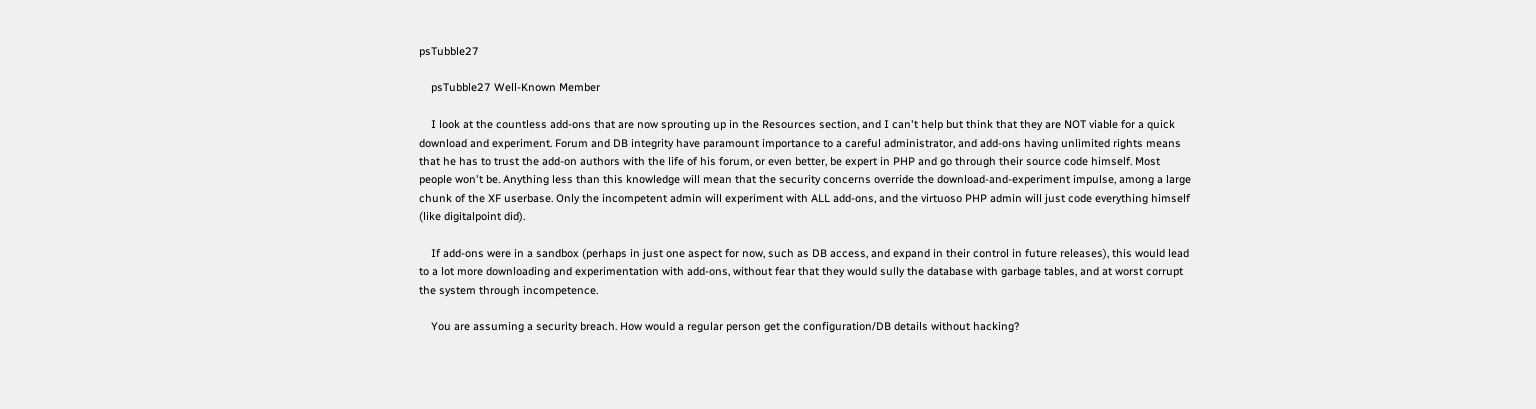psTubble27

    psTubble27 Well-Known Member

    I look at the countless add-ons that are now sprouting up in the Resources section, and I can't help but think that they are NOT viable for a quick download and experiment. Forum and DB integrity have paramount importance to a careful administrator, and add-ons having unlimited rights means that he has to trust the add-on authors with the life of his forum, or even better, be expert in PHP and go through their source code himself. Most people won't be. Anything less than this knowledge will mean that the security concerns override the download-and-experiment impulse, among a large chunk of the XF userbase. Only the incompetent admin will experiment with ALL add-ons, and the virtuoso PHP admin will just code everything himself (like digitalpoint did).

    If add-ons were in a sandbox (perhaps in just one aspect for now, such as DB access, and expand in their control in future releases), this would lead to a lot more downloading and experimentation with add-ons, without fear that they would sully the database with garbage tables, and at worst corrupt the system through incompetence.

    You are assuming a security breach. How would a regular person get the configuration/DB details without hacking?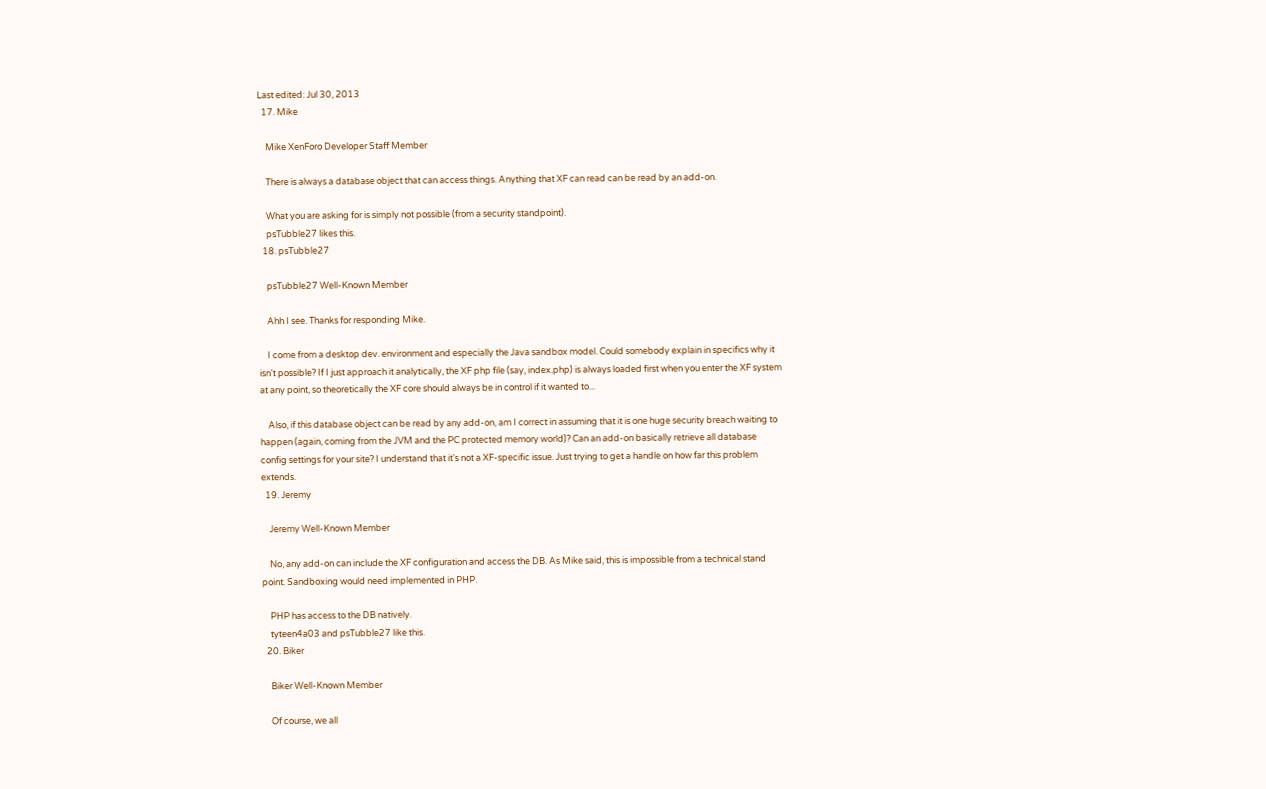Last edited: Jul 30, 2013
  17. Mike

    Mike XenForo Developer Staff Member

    There is always a database object that can access things. Anything that XF can read can be read by an add-on.

    What you are asking for is simply not possible (from a security standpoint).
    psTubble27 likes this.
  18. psTubble27

    psTubble27 Well-Known Member

    Ahh I see. Thanks for responding Mike.

    I come from a desktop dev. environment and especially the Java sandbox model. Could somebody explain in specifics why it isn't possible? If I just approach it analytically, the XF php file (say, index.php) is always loaded first when you enter the XF system at any point, so theoretically the XF core should always be in control if it wanted to...

    Also, if this database object can be read by any add-on, am I correct in assuming that it is one huge security breach waiting to happen (again, coming from the JVM and the PC protected memory world)? Can an add-on basically retrieve all database config settings for your site? I understand that it's not a XF-specific issue. Just trying to get a handle on how far this problem extends.
  19. Jeremy

    Jeremy Well-Known Member

    No, any add-on can include the XF configuration and access the DB. As Mike said, this is impossible from a technical stand point. Sandboxing would need implemented in PHP.

    PHP has access to the DB natively.
    tyteen4a03 and psTubble27 like this.
  20. Biker

    Biker Well-Known Member

    Of course, we all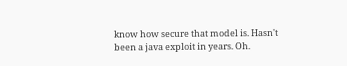know how secure that model is. Hasn't been a java exploit in years. Oh.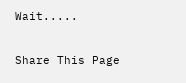Wait.....

Share This Page